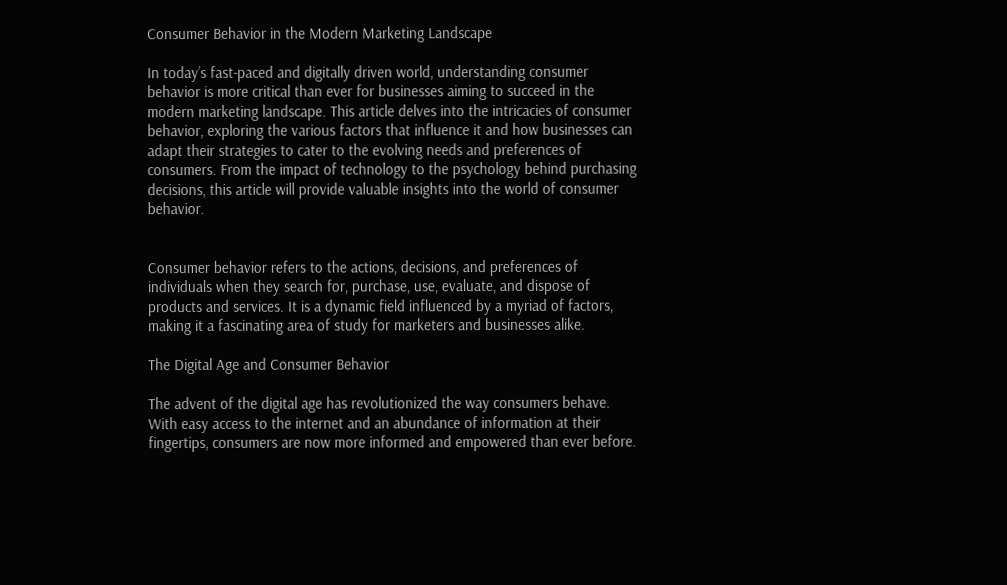Consumer Behavior in the Modern Marketing Landscape

In today’s fast-paced and digitally driven world, understanding consumer behavior is more critical than ever for businesses aiming to succeed in the modern marketing landscape. This article delves into the intricacies of consumer behavior, exploring the various factors that influence it and how businesses can adapt their strategies to cater to the evolving needs and preferences of consumers. From the impact of technology to the psychology behind purchasing decisions, this article will provide valuable insights into the world of consumer behavior.


Consumer behavior refers to the actions, decisions, and preferences of individuals when they search for, purchase, use, evaluate, and dispose of products and services. It is a dynamic field influenced by a myriad of factors, making it a fascinating area of study for marketers and businesses alike.

The Digital Age and Consumer Behavior

The advent of the digital age has revolutionized the way consumers behave. With easy access to the internet and an abundance of information at their fingertips, consumers are now more informed and empowered than ever before.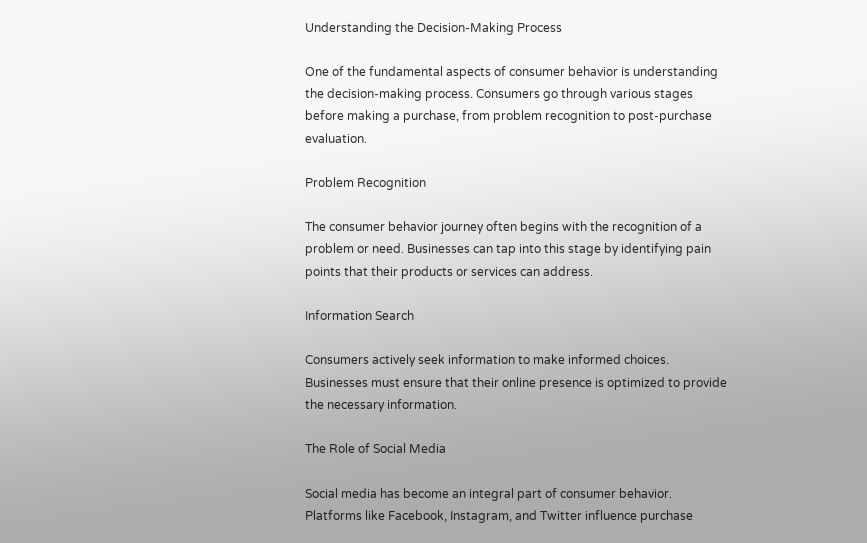Understanding the Decision-Making Process

One of the fundamental aspects of consumer behavior is understanding the decision-making process. Consumers go through various stages before making a purchase, from problem recognition to post-purchase evaluation.

Problem Recognition

The consumer behavior journey often begins with the recognition of a problem or need. Businesses can tap into this stage by identifying pain points that their products or services can address.

Information Search

Consumers actively seek information to make informed choices. Businesses must ensure that their online presence is optimized to provide the necessary information.

The Role of Social Media

Social media has become an integral part of consumer behavior. Platforms like Facebook, Instagram, and Twitter influence purchase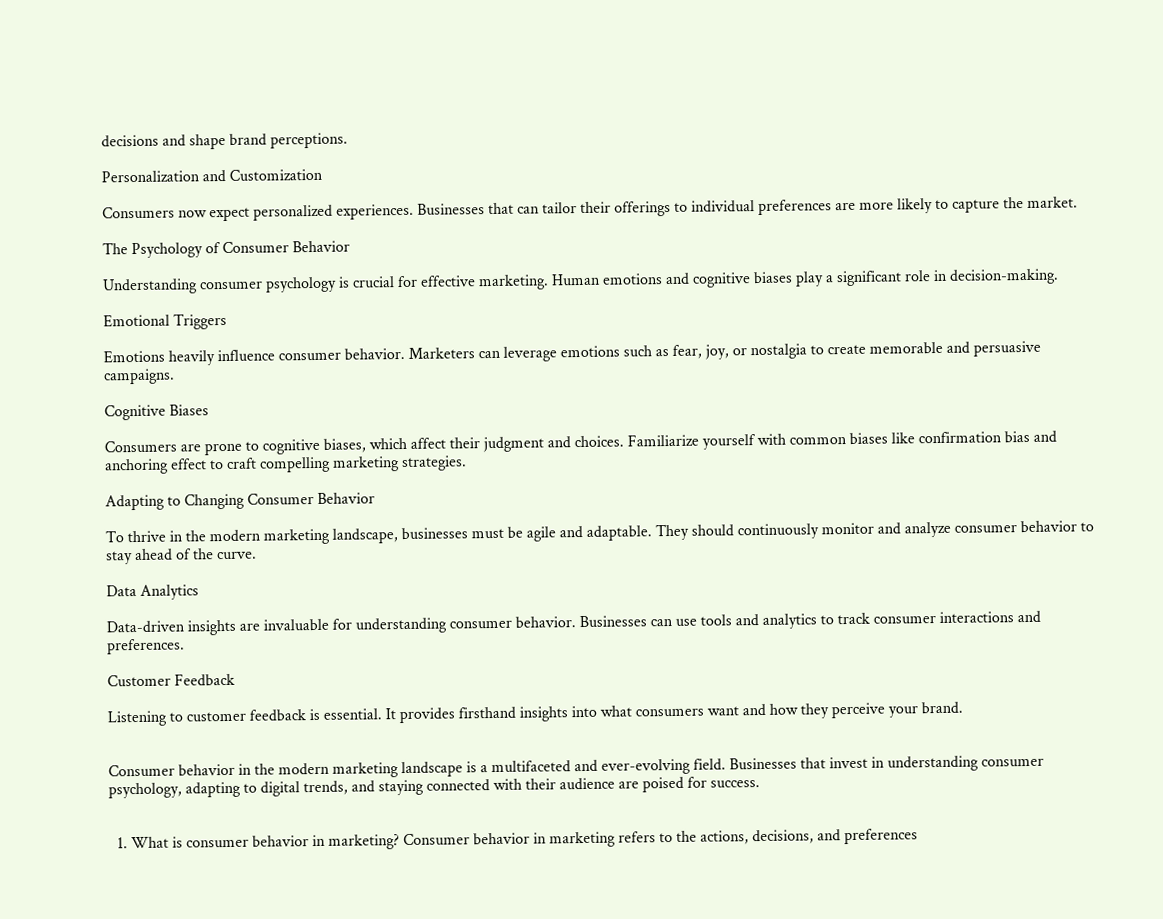decisions and shape brand perceptions.

Personalization and Customization

Consumers now expect personalized experiences. Businesses that can tailor their offerings to individual preferences are more likely to capture the market.

The Psychology of Consumer Behavior

Understanding consumer psychology is crucial for effective marketing. Human emotions and cognitive biases play a significant role in decision-making.

Emotional Triggers

Emotions heavily influence consumer behavior. Marketers can leverage emotions such as fear, joy, or nostalgia to create memorable and persuasive campaigns.

Cognitive Biases

Consumers are prone to cognitive biases, which affect their judgment and choices. Familiarize yourself with common biases like confirmation bias and anchoring effect to craft compelling marketing strategies.

Adapting to Changing Consumer Behavior

To thrive in the modern marketing landscape, businesses must be agile and adaptable. They should continuously monitor and analyze consumer behavior to stay ahead of the curve.

Data Analytics

Data-driven insights are invaluable for understanding consumer behavior. Businesses can use tools and analytics to track consumer interactions and preferences.

Customer Feedback

Listening to customer feedback is essential. It provides firsthand insights into what consumers want and how they perceive your brand.


Consumer behavior in the modern marketing landscape is a multifaceted and ever-evolving field. Businesses that invest in understanding consumer psychology, adapting to digital trends, and staying connected with their audience are poised for success.


  1. What is consumer behavior in marketing? Consumer behavior in marketing refers to the actions, decisions, and preferences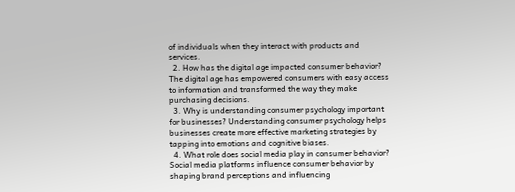of individuals when they interact with products and services.
  2. How has the digital age impacted consumer behavior? The digital age has empowered consumers with easy access to information and transformed the way they make purchasing decisions.
  3. Why is understanding consumer psychology important for businesses? Understanding consumer psychology helps businesses create more effective marketing strategies by tapping into emotions and cognitive biases.
  4. What role does social media play in consumer behavior? Social media platforms influence consumer behavior by shaping brand perceptions and influencing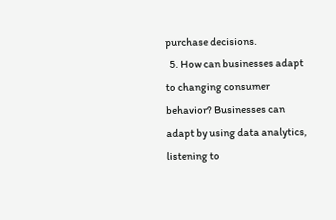purchase decisions.
  5. How can businesses adapt to changing consumer behavior? Businesses can adapt by using data analytics, listening to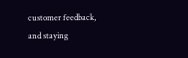customer feedback, and staying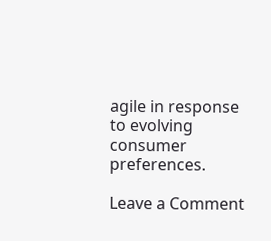agile in response to evolving consumer preferences.

Leave a Comment